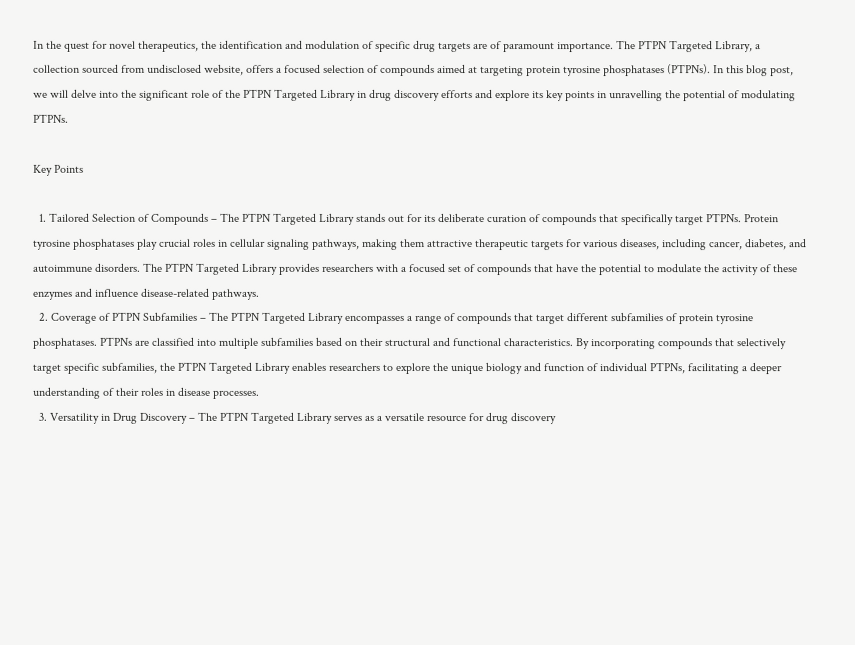In the quest for novel therapeutics, the identification and modulation of specific drug targets are of paramount importance. The PTPN Targeted Library, a collection sourced from undisclosed website, offers a focused selection of compounds aimed at targeting protein tyrosine phosphatases (PTPNs). In this blog post, we will delve into the significant role of the PTPN Targeted Library in drug discovery efforts and explore its key points in unravelling the potential of modulating PTPNs.

Key Points

  1. Tailored Selection of Compounds – The PTPN Targeted Library stands out for its deliberate curation of compounds that specifically target PTPNs. Protein tyrosine phosphatases play crucial roles in cellular signaling pathways, making them attractive therapeutic targets for various diseases, including cancer, diabetes, and autoimmune disorders. The PTPN Targeted Library provides researchers with a focused set of compounds that have the potential to modulate the activity of these enzymes and influence disease-related pathways.
  2. Coverage of PTPN Subfamilies – The PTPN Targeted Library encompasses a range of compounds that target different subfamilies of protein tyrosine phosphatases. PTPNs are classified into multiple subfamilies based on their structural and functional characteristics. By incorporating compounds that selectively target specific subfamilies, the PTPN Targeted Library enables researchers to explore the unique biology and function of individual PTPNs, facilitating a deeper understanding of their roles in disease processes.
  3. Versatility in Drug Discovery – The PTPN Targeted Library serves as a versatile resource for drug discovery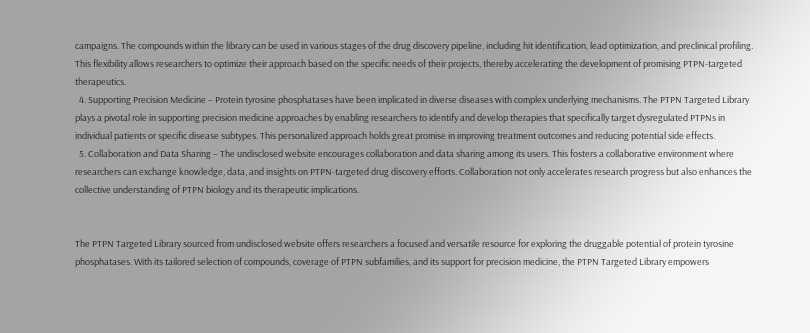campaigns. The compounds within the library can be used in various stages of the drug discovery pipeline, including hit identification, lead optimization, and preclinical profiling. This flexibility allows researchers to optimize their approach based on the specific needs of their projects, thereby accelerating the development of promising PTPN-targeted therapeutics.
  4. Supporting Precision Medicine – Protein tyrosine phosphatases have been implicated in diverse diseases with complex underlying mechanisms. The PTPN Targeted Library plays a pivotal role in supporting precision medicine approaches by enabling researchers to identify and develop therapies that specifically target dysregulated PTPNs in individual patients or specific disease subtypes. This personalized approach holds great promise in improving treatment outcomes and reducing potential side effects.
  5. Collaboration and Data Sharing – The undisclosed website encourages collaboration and data sharing among its users. This fosters a collaborative environment where researchers can exchange knowledge, data, and insights on PTPN-targeted drug discovery efforts. Collaboration not only accelerates research progress but also enhances the collective understanding of PTPN biology and its therapeutic implications.


The PTPN Targeted Library sourced from undisclosed website offers researchers a focused and versatile resource for exploring the druggable potential of protein tyrosine phosphatases. With its tailored selection of compounds, coverage of PTPN subfamilies, and its support for precision medicine, the PTPN Targeted Library empowers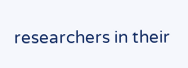researchers in their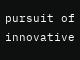pursuit of innovative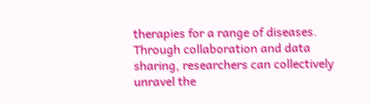therapies for a range of diseases. Through collaboration and data sharing, researchers can collectively unravel the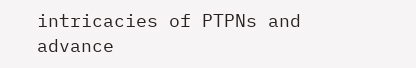intricacies of PTPNs and advance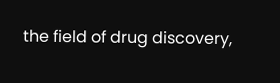the field of drug discovery,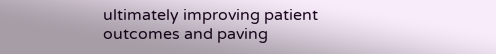ultimately improving patient outcomes and paving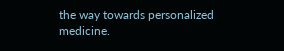the way towards personalized medicine.